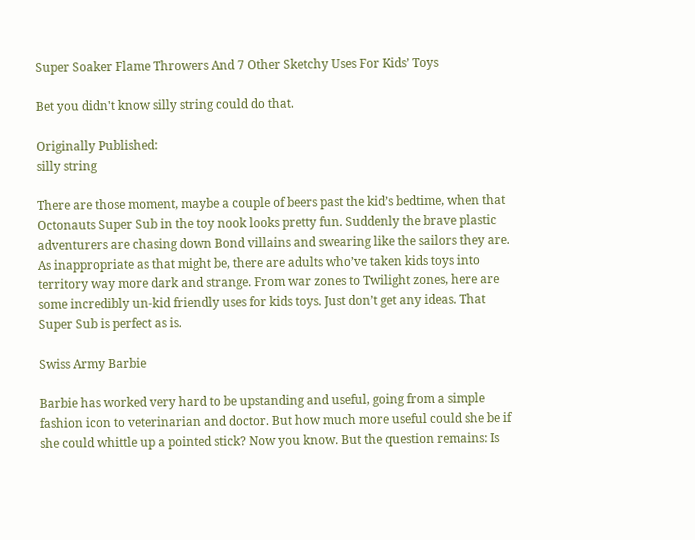Super Soaker Flame Throwers And 7 Other Sketchy Uses For Kids’ Toys

Bet you didn't know silly string could do that.

Originally Published:
silly string

There are those moment, maybe a couple of beers past the kid’s bedtime, when that Octonauts Super Sub in the toy nook looks pretty fun. Suddenly the brave plastic adventurers are chasing down Bond villains and swearing like the sailors they are. As inappropriate as that might be, there are adults who’ve taken kids toys into territory way more dark and strange. From war zones to Twilight zones, here are some incredibly un-kid friendly uses for kids toys. Just don’t get any ideas. That Super Sub is perfect as is.

Swiss Army Barbie

Barbie has worked very hard to be upstanding and useful, going from a simple fashion icon to veterinarian and doctor. But how much more useful could she be if she could whittle up a pointed stick? Now you know. But the question remains: Is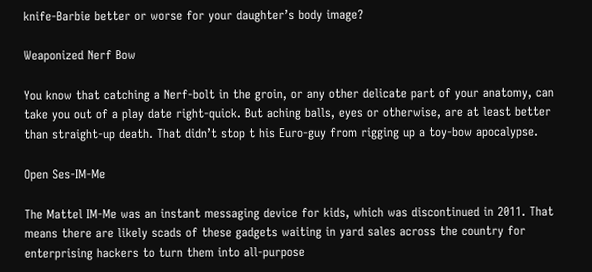knife-Barbie better or worse for your daughter’s body image?

Weaponized Nerf Bow

You know that catching a Nerf-bolt in the groin, or any other delicate part of your anatomy, can take you out of a play date right-quick. But aching balls, eyes or otherwise, are at least better than straight-up death. That didn’t stop t his Euro-guy from rigging up a toy-bow apocalypse.

Open Ses-IM-Me

The Mattel IM-Me was an instant messaging device for kids, which was discontinued in 2011. That means there are likely scads of these gadgets waiting in yard sales across the country for enterprising hackers to turn them into all-purpose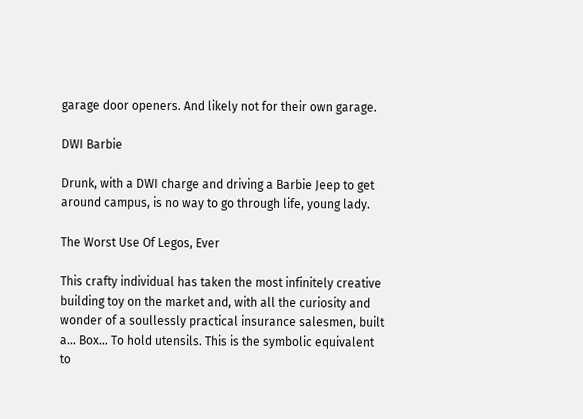garage door openers. And likely not for their own garage.

DWI Barbie

Drunk, with a DWI charge and driving a Barbie Jeep to get around campus, is no way to go through life, young lady.

The Worst Use Of Legos, Ever

This crafty individual has taken the most infinitely creative building toy on the market and, with all the curiosity and wonder of a soullessly practical insurance salesmen, built a… Box… To hold utensils. This is the symbolic equivalent to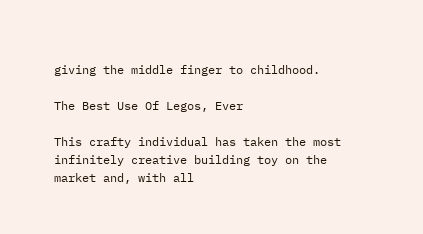giving the middle finger to childhood.

The Best Use Of Legos, Ever

This crafty individual has taken the most infinitely creative building toy on the market and, with all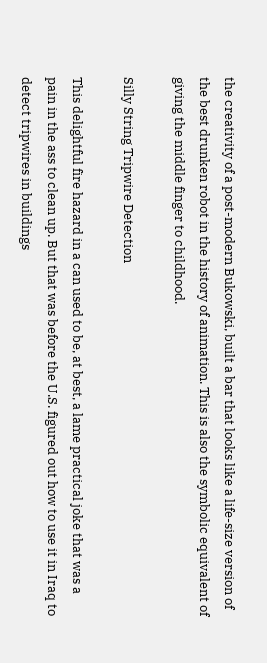the creativity of a post-modern Bukowski, built a bar that looks like a life-size version of the best drunken robot in the history of animation. This is also the symbolic equivalent of giving the middle finger to childhood.

Silly String Tripwire Detection

This delightful fire hazard in a can used to be, at best, a lame practical joke that was a pain in the ass to clean up. But that was before the U.S. figured out how to use it in Iraq to detect tripwires in buildings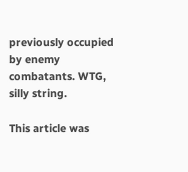previously occupied by enemy combatants. WTG, silly string.

This article was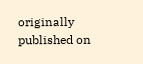originally published on